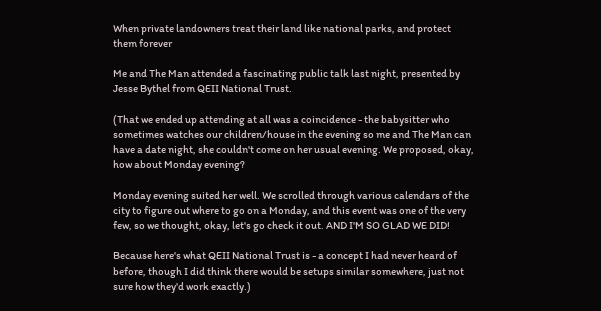When private landowners treat their land like national parks, and protect them forever

Me and The Man attended a fascinating public talk last night, presented by Jesse Bythel from QEII National Trust.

(That we ended up attending at all was a coincidence - the babysitter who sometimes watches our children/house in the evening so me and The Man can have a date night, she couldn't come on her usual evening. We proposed, okay, how about Monday evening?

Monday evening suited her well. We scrolled through various calendars of the city to figure out where to go on a Monday, and this event was one of the very few, so we thought, okay, let's go check it out. AND I'M SO GLAD WE DID!

Because here's what QEII National Trust is - a concept I had never heard of before, though I did think there would be setups similar somewhere, just not sure how they'd work exactly.)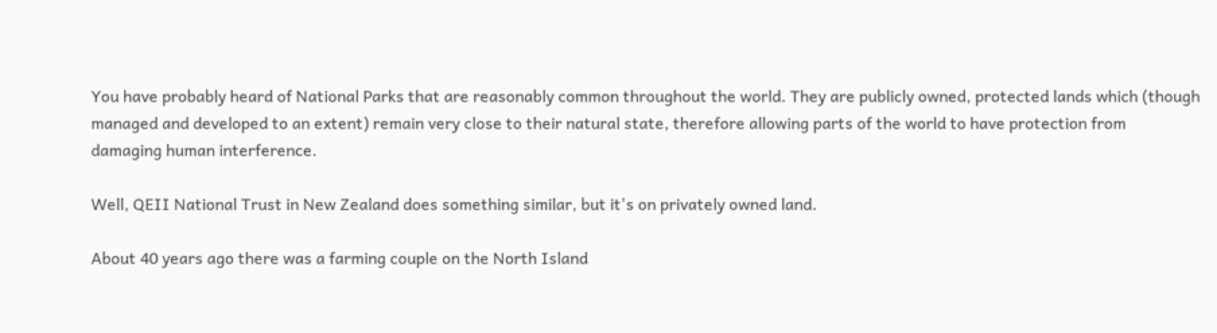You have probably heard of National Parks that are reasonably common throughout the world. They are publicly owned, protected lands which (though managed and developed to an extent) remain very close to their natural state, therefore allowing parts of the world to have protection from damaging human interference.

Well, QEII National Trust in New Zealand does something similar, but it's on privately owned land.

About 40 years ago there was a farming couple on the North Island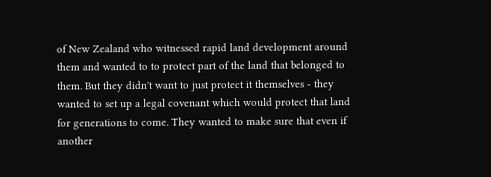of New Zealand who witnessed rapid land development around them and wanted to to protect part of the land that belonged to them. But they didn't want to just protect it themselves - they wanted to set up a legal covenant which would protect that land for generations to come. They wanted to make sure that even if another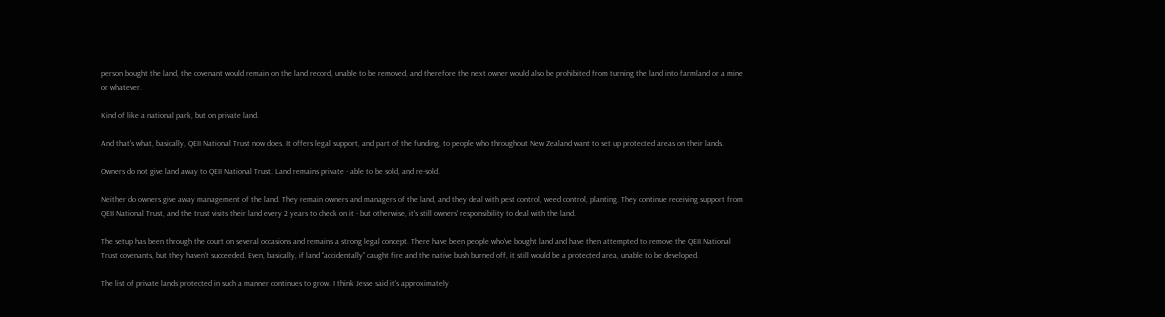person bought the land, the covenant would remain on the land record, unable to be removed, and therefore the next owner would also be prohibited from turning the land into farmland or a mine or whatever.

Kind of like a national park, but on private land.

And that's what, basically, QEII National Trust now does. It offers legal support, and part of the funding, to people who throughout New Zealand want to set up protected areas on their lands.

Owners do not give land away to QEII National Trust. Land remains private - able to be sold, and re-sold.

Neither do owners give away management of the land. They remain owners and managers of the land, and they deal with pest control, weed control, planting. They continue receiving support from QEII National Trust, and the trust visits their land every 2 years to check on it - but otherwise, it's still owners' responsibility to deal with the land.

The setup has been through the court on several occasions and remains a strong legal concept. There have been people who've bought land and have then attempted to remove the QEII National Trust covenants, but they haven't succeeded. Even, basically, if land "accidentally" caught fire and the native bush burned off, it still would be a protected area, unable to be developed.

The list of private lands protected in such a manner continues to grow. I think Jesse said it's approximately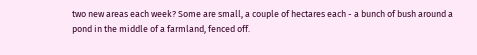two new areas each week? Some are small, a couple of hectares each - a bunch of bush around a pond in the middle of a farmland, fenced off.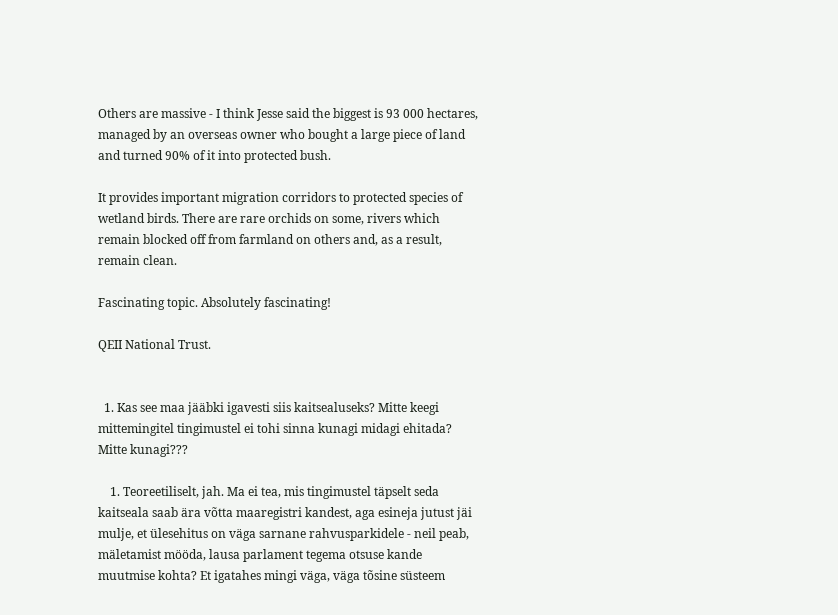Others are massive - I think Jesse said the biggest is 93 000 hectares, managed by an overseas owner who bought a large piece of land and turned 90% of it into protected bush.

It provides important migration corridors to protected species of wetland birds. There are rare orchids on some, rivers which remain blocked off from farmland on others and, as a result, remain clean.

Fascinating topic. Absolutely fascinating!

QEII National Trust.


  1. Kas see maa jääbki igavesti siis kaitsealuseks? Mitte keegi mittemingitel tingimustel ei tohi sinna kunagi midagi ehitada? Mitte kunagi???

    1. Teoreetiliselt, jah. Ma ei tea, mis tingimustel täpselt seda kaitseala saab ära võtta maaregistri kandest, aga esineja jutust jäi mulje, et ülesehitus on väga sarnane rahvusparkidele - neil peab, mäletamist mööda, lausa parlament tegema otsuse kande muutmise kohta? Et igatahes mingi väga, väga tõsine süsteem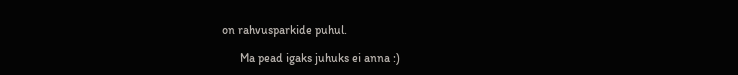on rahvusparkide puhul.

      Ma pead igaks juhuks ei anna :)